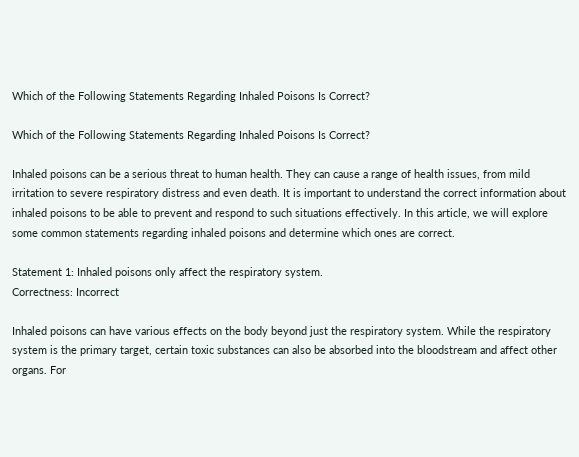Which of the Following Statements Regarding Inhaled Poisons Is Correct?

Which of the Following Statements Regarding Inhaled Poisons Is Correct?

Inhaled poisons can be a serious threat to human health. They can cause a range of health issues, from mild irritation to severe respiratory distress and even death. It is important to understand the correct information about inhaled poisons to be able to prevent and respond to such situations effectively. In this article, we will explore some common statements regarding inhaled poisons and determine which ones are correct.

Statement 1: Inhaled poisons only affect the respiratory system.
Correctness: Incorrect

Inhaled poisons can have various effects on the body beyond just the respiratory system. While the respiratory system is the primary target, certain toxic substances can also be absorbed into the bloodstream and affect other organs. For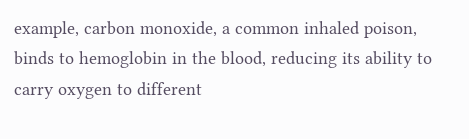example, carbon monoxide, a common inhaled poison, binds to hemoglobin in the blood, reducing its ability to carry oxygen to different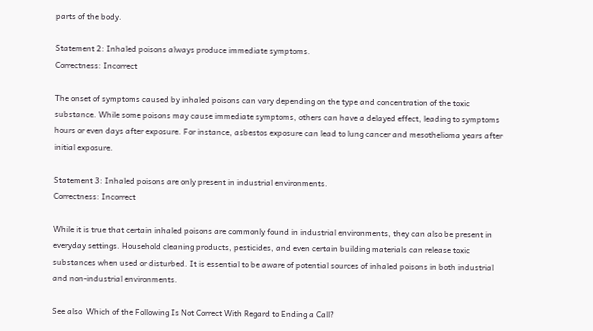parts of the body.

Statement 2: Inhaled poisons always produce immediate symptoms.
Correctness: Incorrect

The onset of symptoms caused by inhaled poisons can vary depending on the type and concentration of the toxic substance. While some poisons may cause immediate symptoms, others can have a delayed effect, leading to symptoms hours or even days after exposure. For instance, asbestos exposure can lead to lung cancer and mesothelioma years after initial exposure.

Statement 3: Inhaled poisons are only present in industrial environments.
Correctness: Incorrect

While it is true that certain inhaled poisons are commonly found in industrial environments, they can also be present in everyday settings. Household cleaning products, pesticides, and even certain building materials can release toxic substances when used or disturbed. It is essential to be aware of potential sources of inhaled poisons in both industrial and non-industrial environments.

See also  Which of the Following Is Not Correct With Regard to Ending a Call?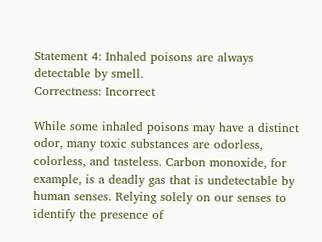Statement 4: Inhaled poisons are always detectable by smell.
Correctness: Incorrect

While some inhaled poisons may have a distinct odor, many toxic substances are odorless, colorless, and tasteless. Carbon monoxide, for example, is a deadly gas that is undetectable by human senses. Relying solely on our senses to identify the presence of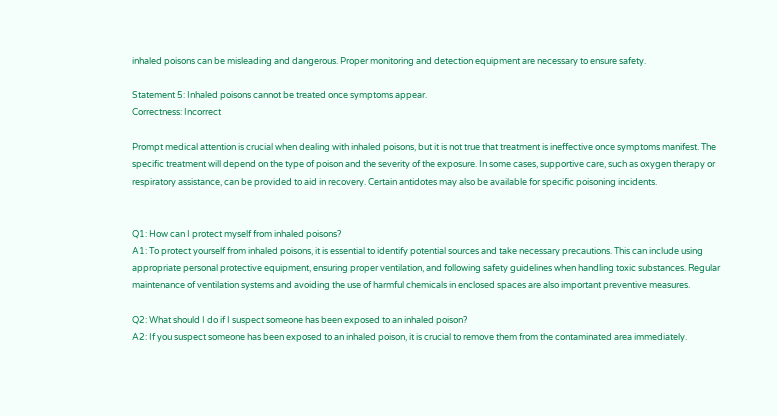inhaled poisons can be misleading and dangerous. Proper monitoring and detection equipment are necessary to ensure safety.

Statement 5: Inhaled poisons cannot be treated once symptoms appear.
Correctness: Incorrect

Prompt medical attention is crucial when dealing with inhaled poisons, but it is not true that treatment is ineffective once symptoms manifest. The specific treatment will depend on the type of poison and the severity of the exposure. In some cases, supportive care, such as oxygen therapy or respiratory assistance, can be provided to aid in recovery. Certain antidotes may also be available for specific poisoning incidents.


Q1: How can I protect myself from inhaled poisons?
A1: To protect yourself from inhaled poisons, it is essential to identify potential sources and take necessary precautions. This can include using appropriate personal protective equipment, ensuring proper ventilation, and following safety guidelines when handling toxic substances. Regular maintenance of ventilation systems and avoiding the use of harmful chemicals in enclosed spaces are also important preventive measures.

Q2: What should I do if I suspect someone has been exposed to an inhaled poison?
A2: If you suspect someone has been exposed to an inhaled poison, it is crucial to remove them from the contaminated area immediately.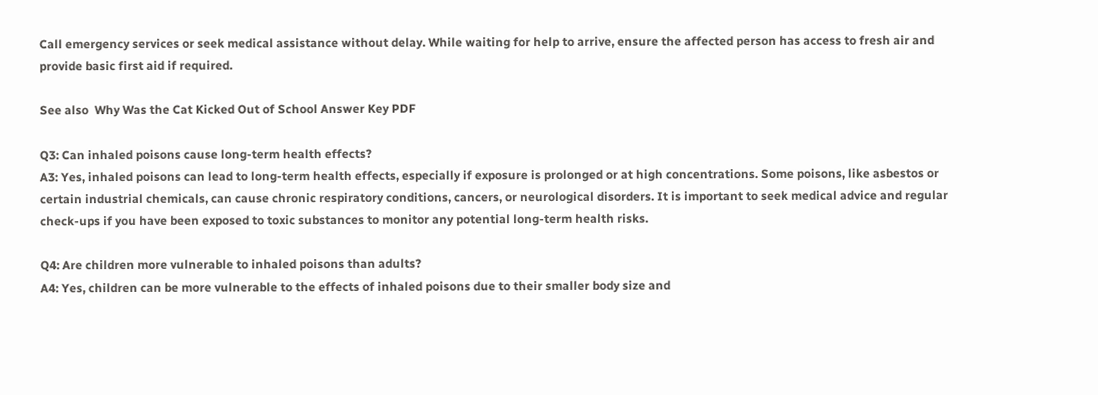Call emergency services or seek medical assistance without delay. While waiting for help to arrive, ensure the affected person has access to fresh air and provide basic first aid if required.

See also  Why Was the Cat Kicked Out of School Answer Key PDF

Q3: Can inhaled poisons cause long-term health effects?
A3: Yes, inhaled poisons can lead to long-term health effects, especially if exposure is prolonged or at high concentrations. Some poisons, like asbestos or certain industrial chemicals, can cause chronic respiratory conditions, cancers, or neurological disorders. It is important to seek medical advice and regular check-ups if you have been exposed to toxic substances to monitor any potential long-term health risks.

Q4: Are children more vulnerable to inhaled poisons than adults?
A4: Yes, children can be more vulnerable to the effects of inhaled poisons due to their smaller body size and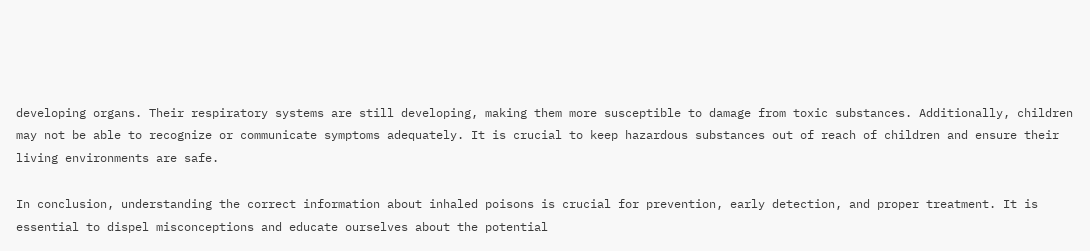developing organs. Their respiratory systems are still developing, making them more susceptible to damage from toxic substances. Additionally, children may not be able to recognize or communicate symptoms adequately. It is crucial to keep hazardous substances out of reach of children and ensure their living environments are safe.

In conclusion, understanding the correct information about inhaled poisons is crucial for prevention, early detection, and proper treatment. It is essential to dispel misconceptions and educate ourselves about the potential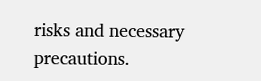risks and necessary precautions.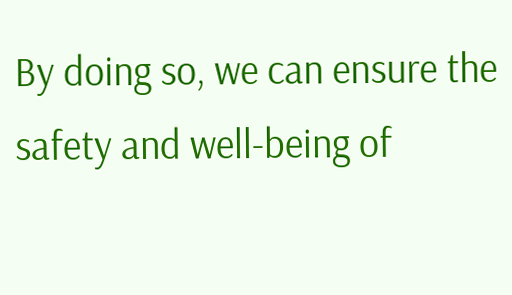By doing so, we can ensure the safety and well-being of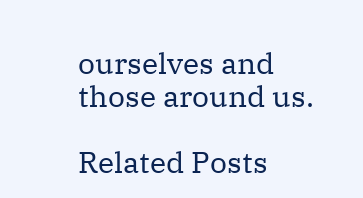ourselves and those around us.

Related Posts